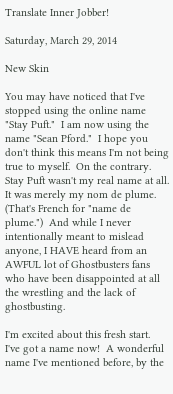Translate Inner Jobber!

Saturday, March 29, 2014

New Skin

You may have noticed that I've stopped using the online name "Stay Puft."  I am now using the name "Sean Pford."  I hope you don't think this means I'm not being true to myself.  On the contrary.  Stay Puft wasn't my real name at all.  It was merely my nom de plume.  (That's French for "name de plume.")  And while I never intentionally meant to mislead anyone, I HAVE heard from an AWFUL lot of Ghostbusters fans who have been disappointed at all the wrestling and the lack of ghostbusting.

I'm excited about this fresh start.  I've got a name now!  A wonderful name I've mentioned before, by the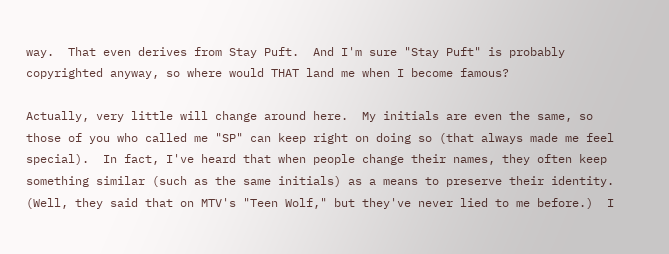way.  That even derives from Stay Puft.  And I'm sure "Stay Puft" is probably copyrighted anyway, so where would THAT land me when I become famous?

Actually, very little will change around here.  My initials are even the same, so those of you who called me "SP" can keep right on doing so (that always made me feel special).  In fact, I've heard that when people change their names, they often keep something similar (such as the same initials) as a means to preserve their identity.  (Well, they said that on MTV's "Teen Wolf," but they've never lied to me before.)  I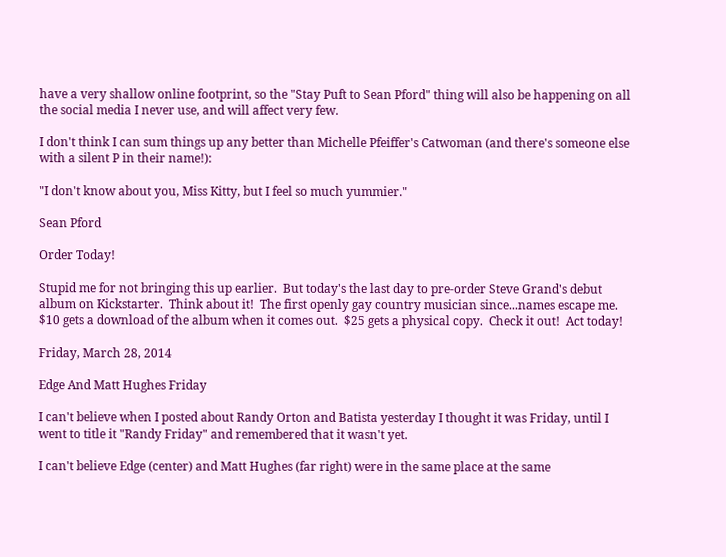have a very shallow online footprint, so the "Stay Puft to Sean Pford" thing will also be happening on all the social media I never use, and will affect very few.

I don't think I can sum things up any better than Michelle Pfeiffer's Catwoman (and there's someone else with a silent P in their name!):

"I don't know about you, Miss Kitty, but I feel so much yummier."

Sean Pford

Order Today!

Stupid me for not bringing this up earlier.  But today's the last day to pre-order Steve Grand's debut album on Kickstarter.  Think about it!  The first openly gay country musician since...names escape me.  $10 gets a download of the album when it comes out.  $25 gets a physical copy.  Check it out!  Act today!

Friday, March 28, 2014

Edge And Matt Hughes Friday

I can't believe when I posted about Randy Orton and Batista yesterday I thought it was Friday, until I went to title it "Randy Friday" and remembered that it wasn't yet.

I can't believe Edge (center) and Matt Hughes (far right) were in the same place at the same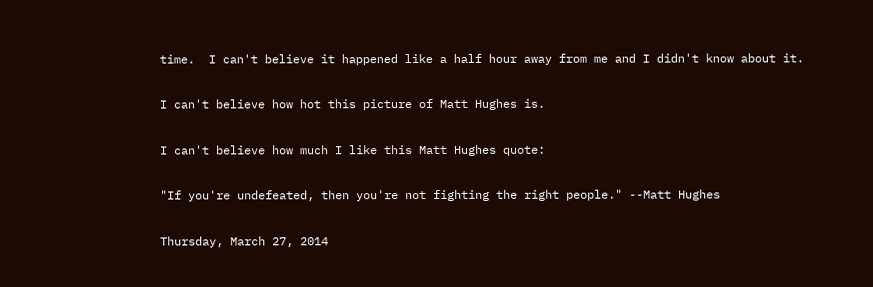time.  I can't believe it happened like a half hour away from me and I didn't know about it.

I can't believe how hot this picture of Matt Hughes is.

I can't believe how much I like this Matt Hughes quote:

"If you're undefeated, then you're not fighting the right people." --Matt Hughes

Thursday, March 27, 2014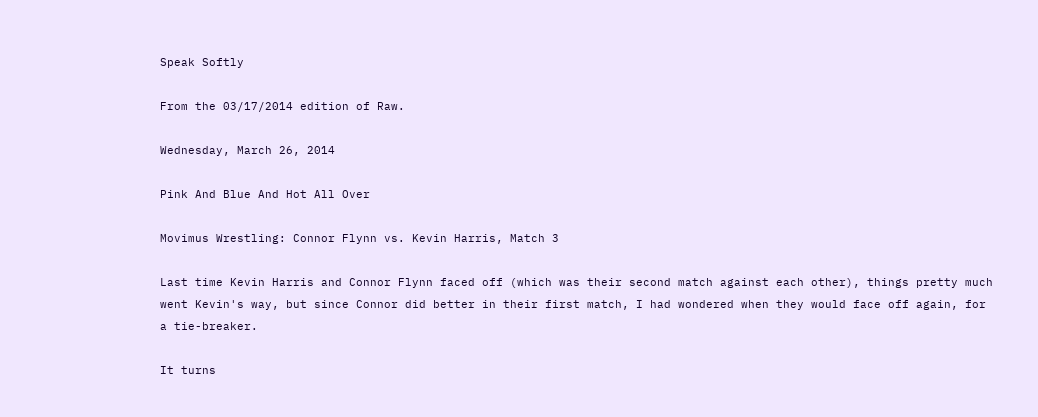Speak Softly

From the 03/17/2014 edition of Raw.

Wednesday, March 26, 2014

Pink And Blue And Hot All Over

Movimus Wrestling: Connor Flynn vs. Kevin Harris, Match 3

Last time Kevin Harris and Connor Flynn faced off (which was their second match against each other), things pretty much went Kevin's way, but since Connor did better in their first match, I had wondered when they would face off again, for a tie-breaker.

It turns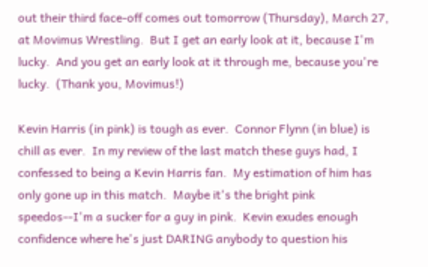out their third face-off comes out tomorrow (Thursday), March 27, at Movimus Wrestling.  But I get an early look at it, because I'm lucky.  And you get an early look at it through me, because you're lucky.  (Thank you, Movimus!)

Kevin Harris (in pink) is tough as ever.  Connor Flynn (in blue) is chill as ever.  In my review of the last match these guys had, I confessed to being a Kevin Harris fan.  My estimation of him has only gone up in this match.  Maybe it's the bright pink speedos--I'm a sucker for a guy in pink.  Kevin exudes enough confidence where he's just DARING anybody to question his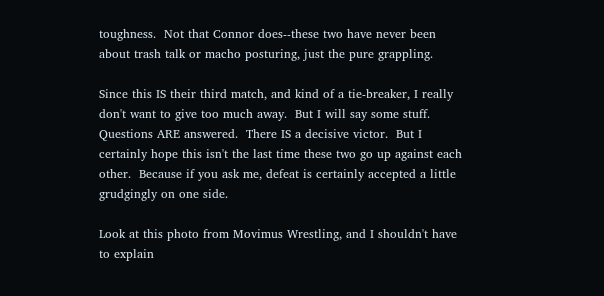toughness.  Not that Connor does--these two have never been about trash talk or macho posturing, just the pure grappling.

Since this IS their third match, and kind of a tie-breaker, I really don't want to give too much away.  But I will say some stuff.  Questions ARE answered.  There IS a decisive victor.  But I certainly hope this isn't the last time these two go up against each other.  Because if you ask me, defeat is certainly accepted a little grudgingly on one side.

Look at this photo from Movimus Wrestling, and I shouldn't have to explain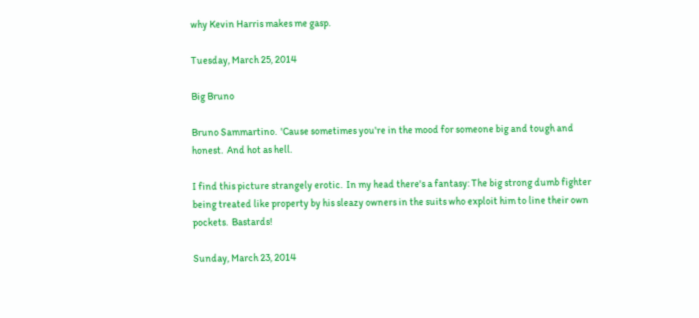why Kevin Harris makes me gasp.

Tuesday, March 25, 2014

Big Bruno

Bruno Sammartino.  'Cause sometimes you're in the mood for someone big and tough and honest.  And hot as hell.

I find this picture strangely erotic.  In my head there's a fantasy: The big strong dumb fighter being treated like property by his sleazy owners in the suits who exploit him to line their own pockets.  Bastards!

Sunday, March 23, 2014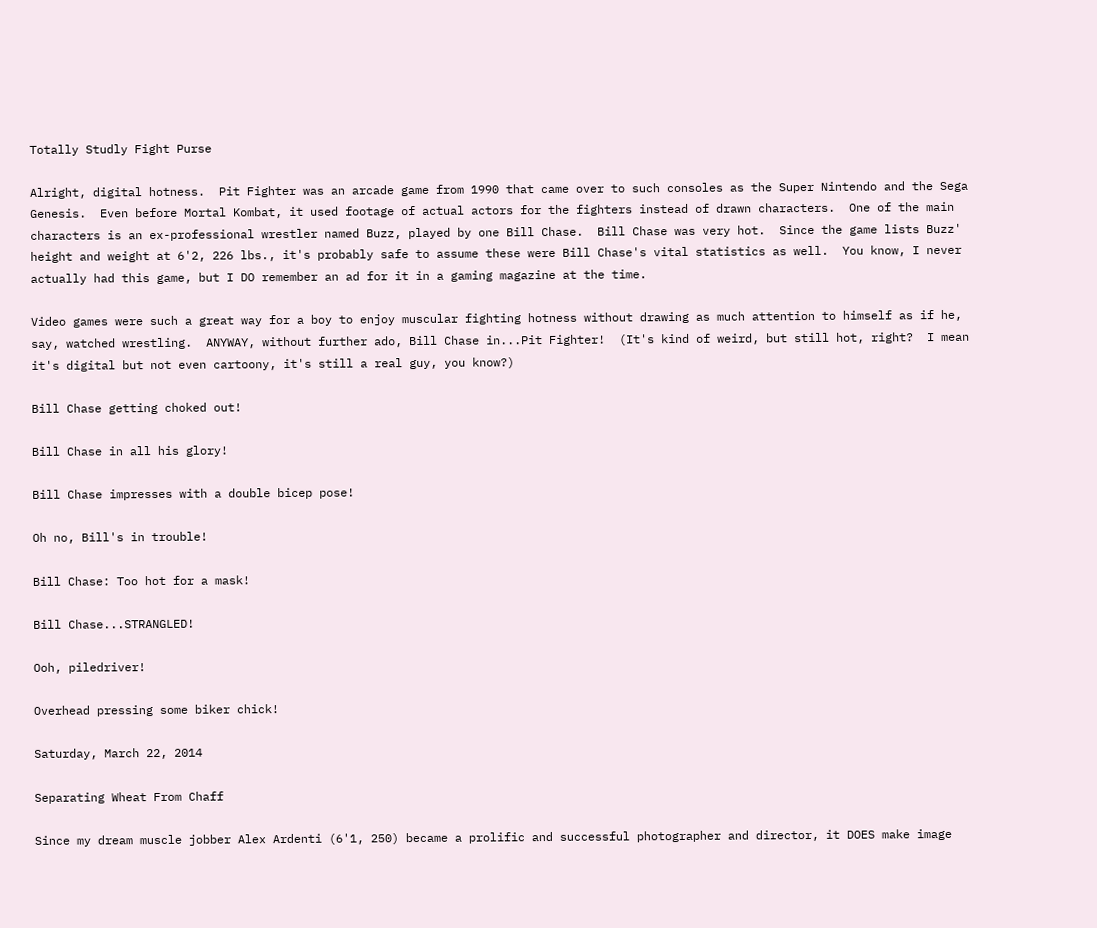Totally Studly Fight Purse

Alright, digital hotness.  Pit Fighter was an arcade game from 1990 that came over to such consoles as the Super Nintendo and the Sega Genesis.  Even before Mortal Kombat, it used footage of actual actors for the fighters instead of drawn characters.  One of the main characters is an ex-professional wrestler named Buzz, played by one Bill Chase.  Bill Chase was very hot.  Since the game lists Buzz' height and weight at 6'2, 226 lbs., it's probably safe to assume these were Bill Chase's vital statistics as well.  You know, I never actually had this game, but I DO remember an ad for it in a gaming magazine at the time.

Video games were such a great way for a boy to enjoy muscular fighting hotness without drawing as much attention to himself as if he, say, watched wrestling.  ANYWAY, without further ado, Bill Chase in...Pit Fighter!  (It's kind of weird, but still hot, right?  I mean it's digital but not even cartoony, it's still a real guy, you know?)

Bill Chase getting choked out!

Bill Chase in all his glory!

Bill Chase impresses with a double bicep pose!

Oh no, Bill's in trouble!

Bill Chase: Too hot for a mask!

Bill Chase...STRANGLED!

Ooh, piledriver!

Overhead pressing some biker chick!

Saturday, March 22, 2014

Separating Wheat From Chaff

Since my dream muscle jobber Alex Ardenti (6'1, 250) became a prolific and successful photographer and director, it DOES make image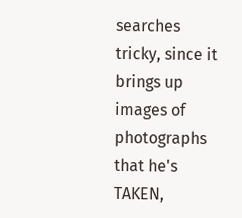searches tricky, since it brings up images of photographs that he's TAKEN,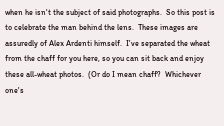when he isn't the subject of said photographs.  So this post is to celebrate the man behind the lens.  These images are assuredly of Alex Ardenti himself.  I've separated the wheat from the chaff for you here, so you can sit back and enjoy these all-wheat photos.  (Or do I mean chaff?  Whichever one's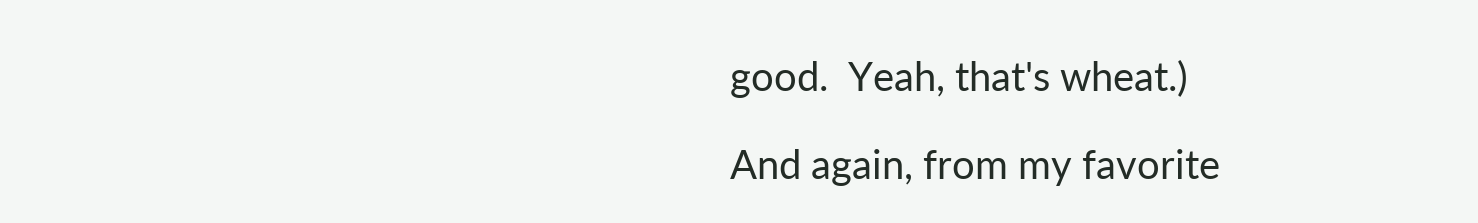good.  Yeah, that's wheat.)

And again, from my favorite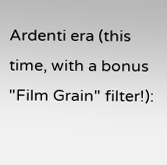Ardenti era (this time, with a bonus "Film Grain" filter!):